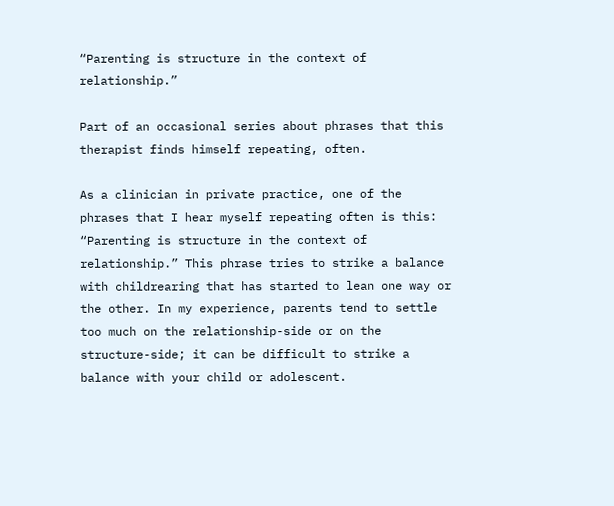“Parenting is structure in the context of relationship.”

Part of an occasional series about phrases that this therapist finds himself repeating, often.

As a clinician in private practice, one of the phrases that I hear myself repeating often is this: “Parenting is structure in the context of relationship.” This phrase tries to strike a balance with childrearing that has started to lean one way or the other. In my experience, parents tend to settle too much on the relationship-side or on the structure-side; it can be difficult to strike a balance with your child or adolescent.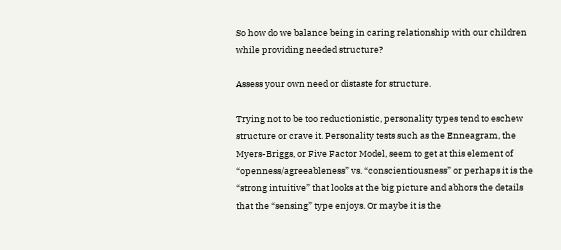So how do we balance being in caring relationship with our children while providing needed structure?

Assess your own need or distaste for structure.

Trying not to be too reductionistic, personality types tend to eschew structure or crave it. Personality tests such as the Enneagram, the Myers-Briggs, or Five Factor Model, seem to get at this element of “openness/agreeableness” vs. “conscientiousness” or perhaps it is the “strong intuitive” that looks at the big picture and abhors the details that the “sensing” type enjoys. Or maybe it is the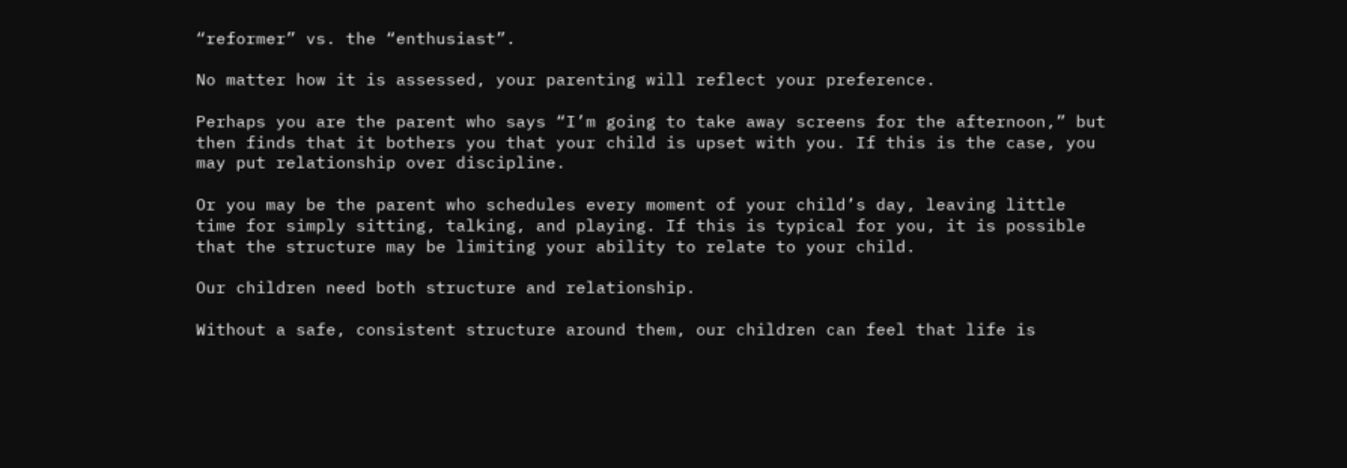“reformer” vs. the “enthusiast”.

No matter how it is assessed, your parenting will reflect your preference.

Perhaps you are the parent who says “I’m going to take away screens for the afternoon,” but then finds that it bothers you that your child is upset with you. If this is the case, you may put relationship over discipline.

Or you may be the parent who schedules every moment of your child’s day, leaving little time for simply sitting, talking, and playing. If this is typical for you, it is possible that the structure may be limiting your ability to relate to your child.

Our children need both structure and relationship.

Without a safe, consistent structure around them, our children can feel that life is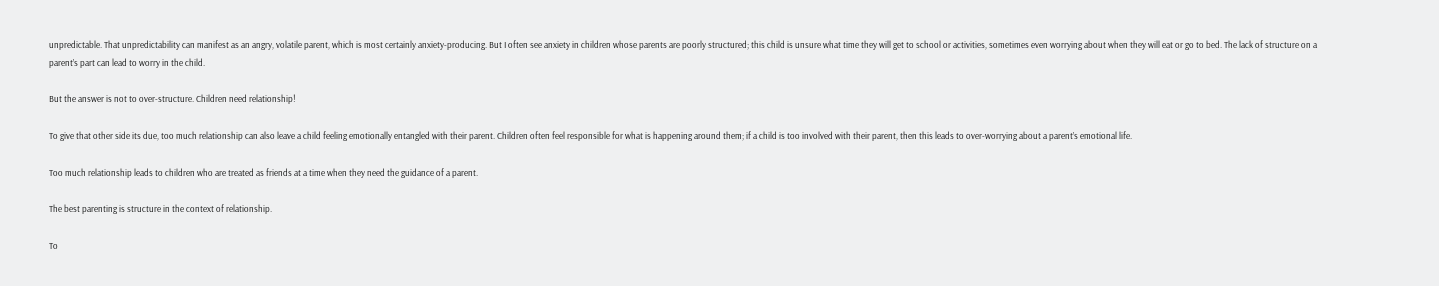unpredictable. That unpredictability can manifest as an angry, volatile parent, which is most certainly anxiety-producing. But I often see anxiety in children whose parents are poorly structured; this child is unsure what time they will get to school or activities, sometimes even worrying about when they will eat or go to bed. The lack of structure on a parent’s part can lead to worry in the child.

But the answer is not to over-structure. Children need relationship!

To give that other side its due, too much relationship can also leave a child feeling emotionally entangled with their parent. Children often feel responsible for what is happening around them; if a child is too involved with their parent, then this leads to over-worrying about a parent’s emotional life.

Too much relationship leads to children who are treated as friends at a time when they need the guidance of a parent.

The best parenting is structure in the context of relationship.

To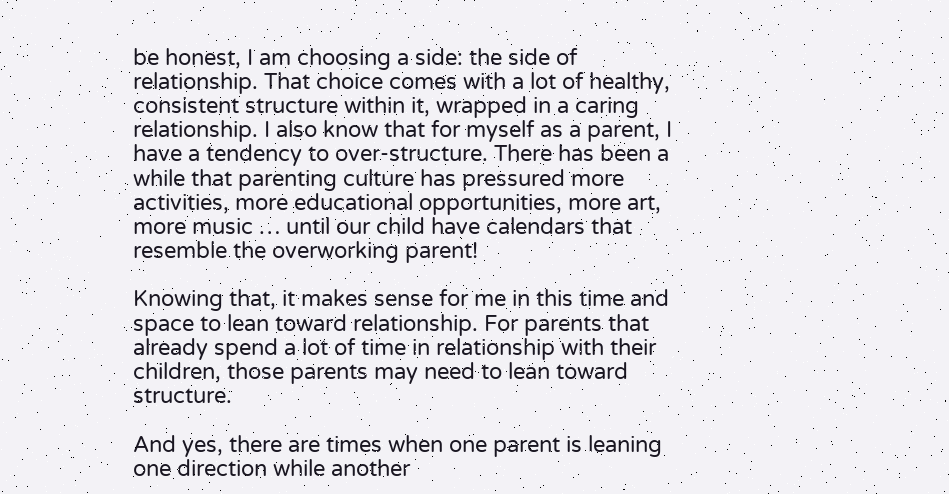be honest, I am choosing a side: the side of relationship. That choice comes with a lot of healthy, consistent structure within it, wrapped in a caring relationship. I also know that for myself as a parent, I have a tendency to over-structure. There has been a while that parenting culture has pressured more activities, more educational opportunities, more art, more music … until our child have calendars that resemble the overworking parent!

Knowing that, it makes sense for me in this time and space to lean toward relationship. For parents that already spend a lot of time in relationship with their children, those parents may need to lean toward structure.

And yes, there are times when one parent is leaning one direction while another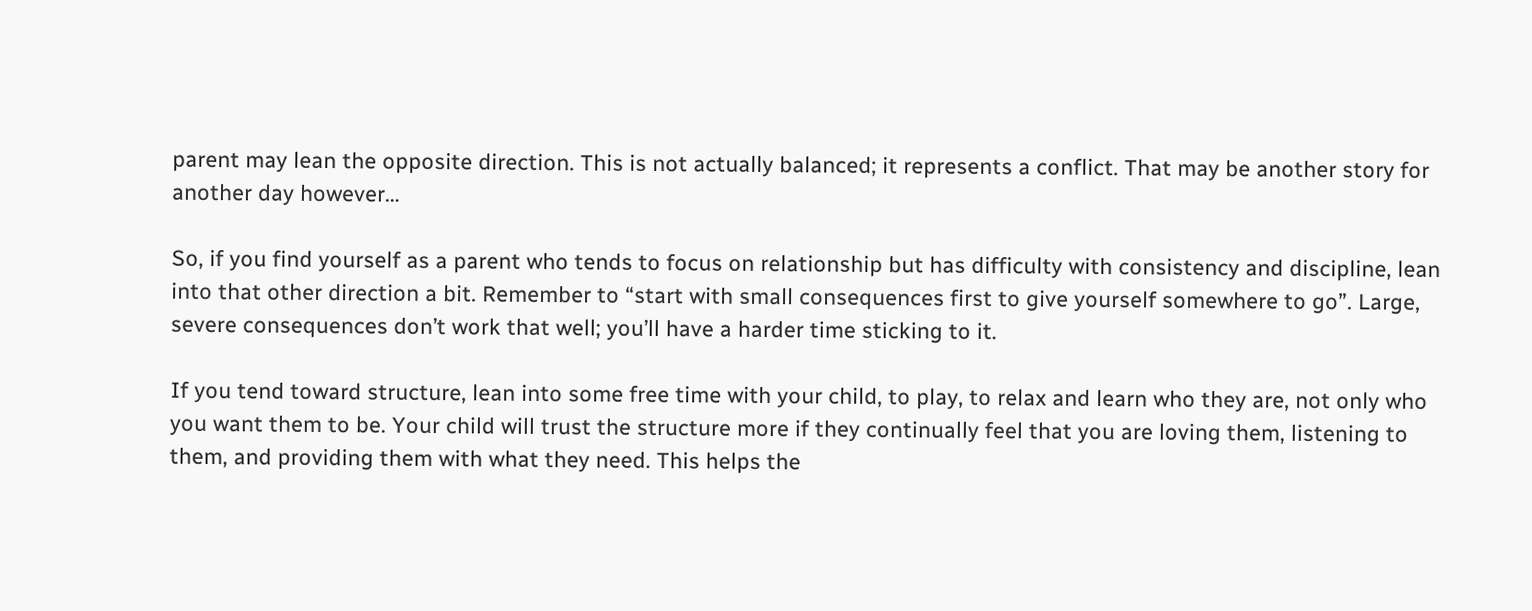parent may lean the opposite direction. This is not actually balanced; it represents a conflict. That may be another story for another day however…

So, if you find yourself as a parent who tends to focus on relationship but has difficulty with consistency and discipline, lean into that other direction a bit. Remember to “start with small consequences first to give yourself somewhere to go”. Large, severe consequences don’t work that well; you’ll have a harder time sticking to it.

If you tend toward structure, lean into some free time with your child, to play, to relax and learn who they are, not only who you want them to be. Your child will trust the structure more if they continually feel that you are loving them, listening to them, and providing them with what they need. This helps the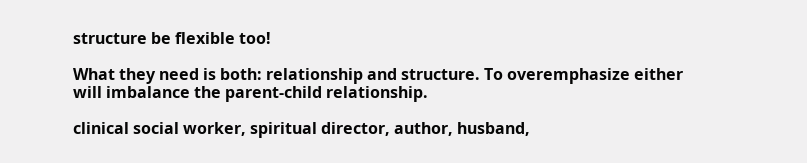structure be flexible too!

What they need is both: relationship and structure. To overemphasize either will imbalance the parent-child relationship.

clinical social worker, spiritual director, author, husband,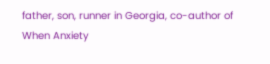father, son, runner in Georgia, co-author of When Anxiety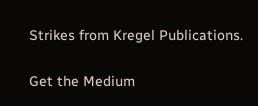Strikes from Kregel Publications.

Get the Medium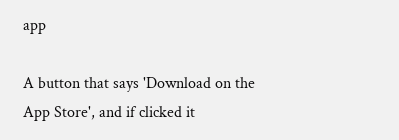app

A button that says 'Download on the App Store', and if clicked it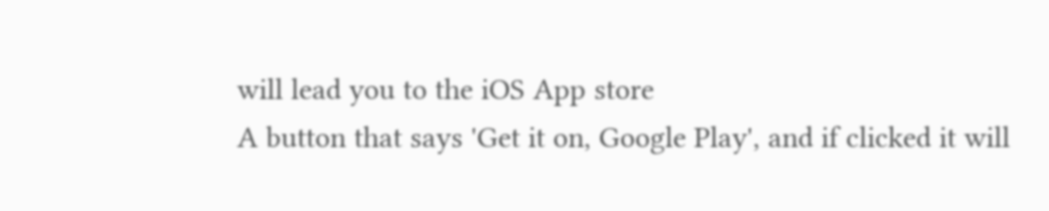will lead you to the iOS App store
A button that says 'Get it on, Google Play', and if clicked it will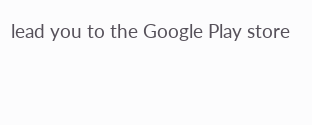lead you to the Google Play store